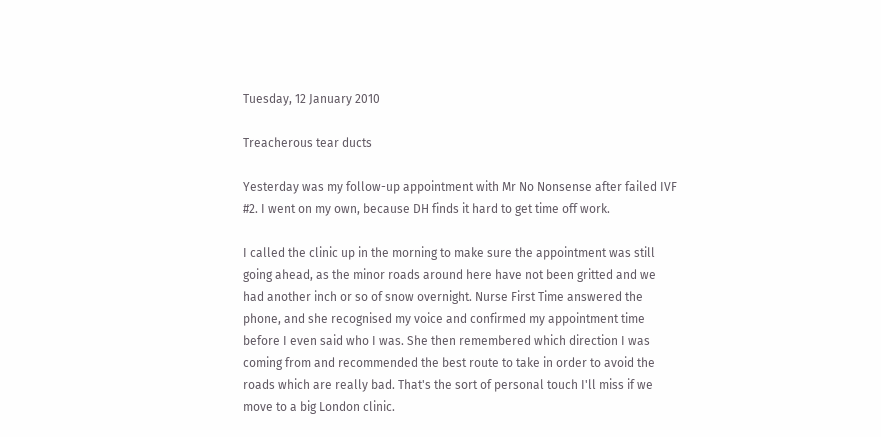Tuesday, 12 January 2010

Treacherous tear ducts

Yesterday was my follow-up appointment with Mr No Nonsense after failed IVF #2. I went on my own, because DH finds it hard to get time off work.

I called the clinic up in the morning to make sure the appointment was still going ahead, as the minor roads around here have not been gritted and we had another inch or so of snow overnight. Nurse First Time answered the phone, and she recognised my voice and confirmed my appointment time before I even said who I was. She then remembered which direction I was coming from and recommended the best route to take in order to avoid the roads which are really bad. That's the sort of personal touch I'll miss if we move to a big London clinic.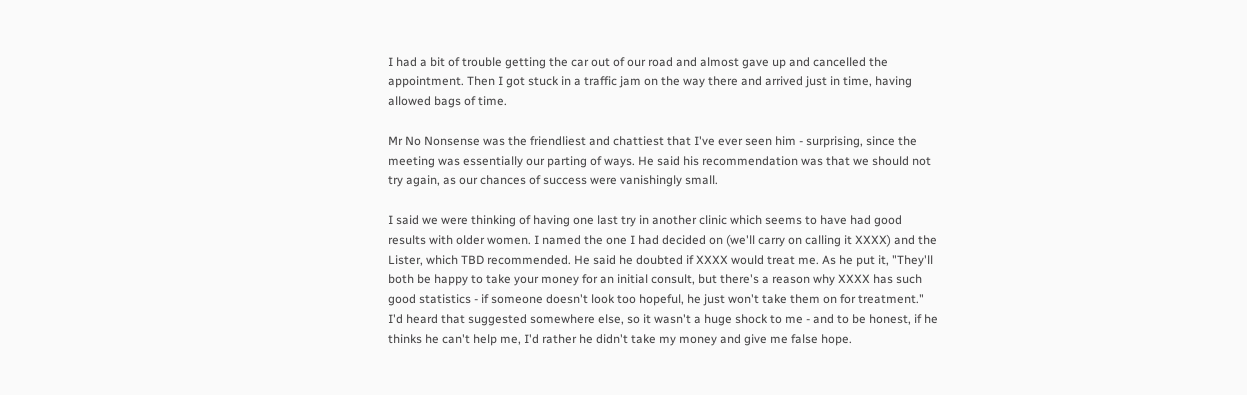I had a bit of trouble getting the car out of our road and almost gave up and cancelled the appointment. Then I got stuck in a traffic jam on the way there and arrived just in time, having allowed bags of time.

Mr No Nonsense was the friendliest and chattiest that I've ever seen him - surprising, since the meeting was essentially our parting of ways. He said his recommendation was that we should not try again, as our chances of success were vanishingly small.

I said we were thinking of having one last try in another clinic which seems to have had good results with older women. I named the one I had decided on (we'll carry on calling it XXXX) and the Lister, which TBD recommended. He said he doubted if XXXX would treat me. As he put it, "They'll both be happy to take your money for an initial consult, but there's a reason why XXXX has such good statistics - if someone doesn't look too hopeful, he just won't take them on for treatment." I'd heard that suggested somewhere else, so it wasn't a huge shock to me - and to be honest, if he thinks he can't help me, I'd rather he didn't take my money and give me false hope.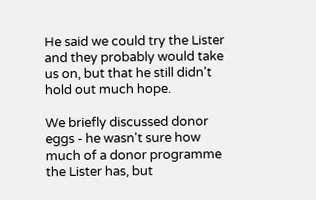He said we could try the Lister and they probably would take us on, but that he still didn't hold out much hope.

We briefly discussed donor eggs - he wasn't sure how much of a donor programme the Lister has, but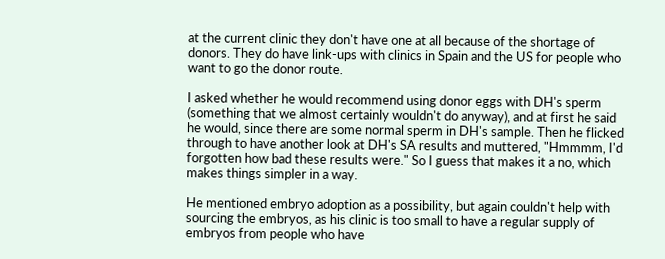at the current clinic they don't have one at all because of the shortage of donors. They do have link-ups with clinics in Spain and the US for people who want to go the donor route.

I asked whether he would recommend using donor eggs with DH's sperm (something that we almost certainly wouldn't do anyway), and at first he said he would, since there are some normal sperm in DH's sample. Then he flicked through to have another look at DH's SA results and muttered, "Hmmmm, I'd forgotten how bad these results were." So I guess that makes it a no, which makes things simpler in a way.

He mentioned embryo adoption as a possibility, but again couldn't help with sourcing the embryos, as his clinic is too small to have a regular supply of embryos from people who have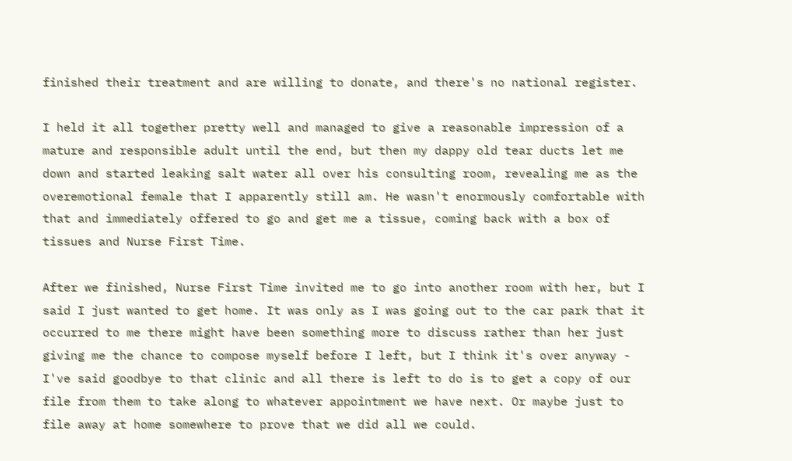finished their treatment and are willing to donate, and there's no national register.

I held it all together pretty well and managed to give a reasonable impression of a mature and responsible adult until the end, but then my dappy old tear ducts let me down and started leaking salt water all over his consulting room, revealing me as the overemotional female that I apparently still am. He wasn't enormously comfortable with that and immediately offered to go and get me a tissue, coming back with a box of tissues and Nurse First Time.

After we finished, Nurse First Time invited me to go into another room with her, but I said I just wanted to get home. It was only as I was going out to the car park that it occurred to me there might have been something more to discuss rather than her just giving me the chance to compose myself before I left, but I think it's over anyway - I've said goodbye to that clinic and all there is left to do is to get a copy of our file from them to take along to whatever appointment we have next. Or maybe just to file away at home somewhere to prove that we did all we could.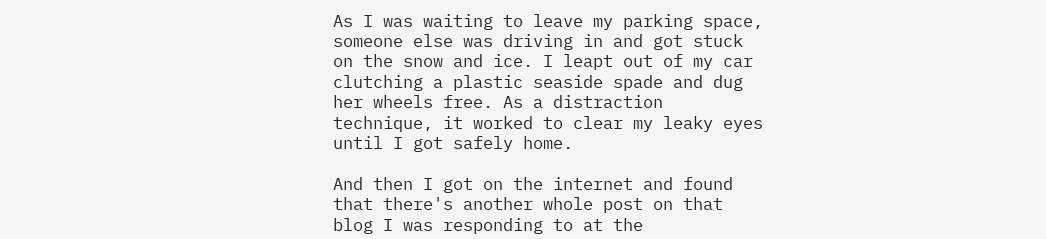As I was waiting to leave my parking space, someone else was driving in and got stuck on the snow and ice. I leapt out of my car clutching a plastic seaside spade and dug her wheels free. As a distraction technique, it worked to clear my leaky eyes until I got safely home.

And then I got on the internet and found that there's another whole post on that blog I was responding to at the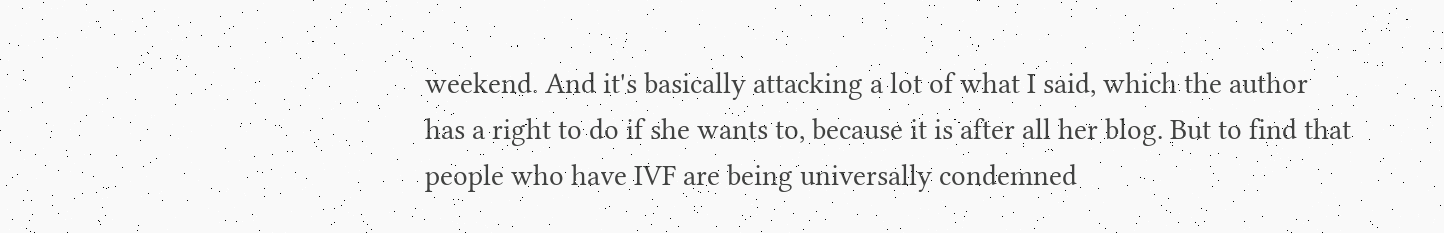weekend. And it's basically attacking a lot of what I said, which the author has a right to do if she wants to, because it is after all her blog. But to find that people who have IVF are being universally condemned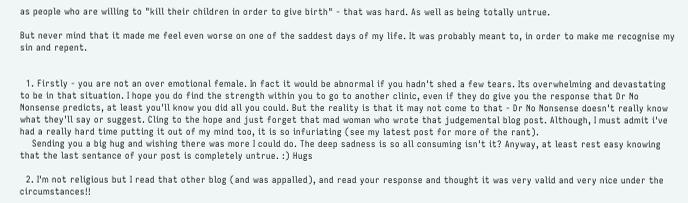as people who are willing to "kill their children in order to give birth" - that was hard. As well as being totally untrue.

But never mind that it made me feel even worse on one of the saddest days of my life. It was probably meant to, in order to make me recognise my sin and repent.


  1. Firstly - you are not an over emotional female. In fact it would be abnormal if you hadn't shed a few tears. Its overwhelming and devastating to be in that situation. I hope you do find the strength within you to go to another clinic, even if they do give you the response that Dr No Nonsense predicts, at least you'll know you did all you could. But the reality is that it may not come to that - Dr No Nonsense doesn't really know what they'll say or suggest. Cling to the hope and just forget that mad woman who wrote that judgemental blog post. Although, I must admit i've had a really hard time putting it out of my mind too, it is so infuriating (see my latest post for more of the rant).
    Sending you a big hug and wishing there was more I could do. The deep sadness is so all consuming isn't it? Anyway, at least rest easy knowing that the last sentance of your post is completely untrue. :) Hugs

  2. I'm not religious but I read that other blog (and was appalled), and read your response and thought it was very valid and very nice under the circumstances!!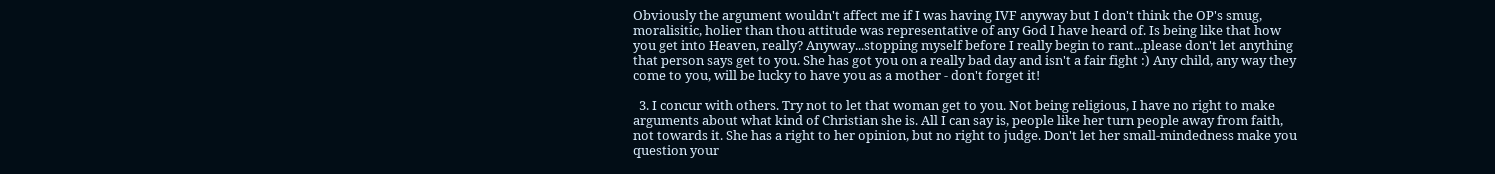Obviously the argument wouldn't affect me if I was having IVF anyway but I don't think the OP's smug, moralisitic, holier than thou attitude was representative of any God I have heard of. Is being like that how you get into Heaven, really? Anyway...stopping myself before I really begin to rant...please don't let anything that person says get to you. She has got you on a really bad day and isn't a fair fight :) Any child, any way they come to you, will be lucky to have you as a mother - don't forget it!

  3. I concur with others. Try not to let that woman get to you. Not being religious, I have no right to make arguments about what kind of Christian she is. All I can say is, people like her turn people away from faith, not towards it. She has a right to her opinion, but no right to judge. Don't let her small-mindedness make you question your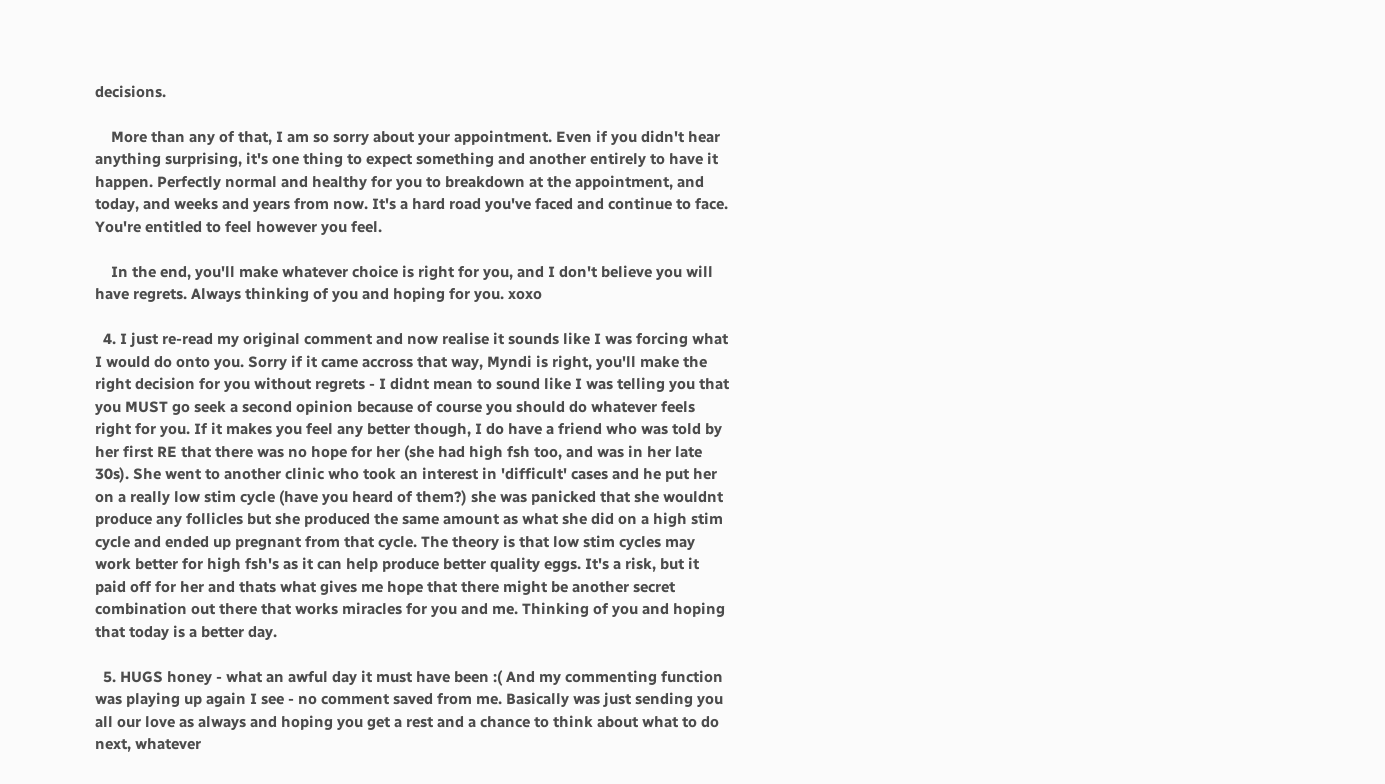decisions.

    More than any of that, I am so sorry about your appointment. Even if you didn't hear anything surprising, it's one thing to expect something and another entirely to have it happen. Perfectly normal and healthy for you to breakdown at the appointment, and today, and weeks and years from now. It's a hard road you've faced and continue to face. You're entitled to feel however you feel.

    In the end, you'll make whatever choice is right for you, and I don't believe you will have regrets. Always thinking of you and hoping for you. xoxo

  4. I just re-read my original comment and now realise it sounds like I was forcing what I would do onto you. Sorry if it came accross that way, Myndi is right, you'll make the right decision for you without regrets - I didnt mean to sound like I was telling you that you MUST go seek a second opinion because of course you should do whatever feels right for you. If it makes you feel any better though, I do have a friend who was told by her first RE that there was no hope for her (she had high fsh too, and was in her late 30s). She went to another clinic who took an interest in 'difficult' cases and he put her on a really low stim cycle (have you heard of them?) she was panicked that she wouldnt produce any follicles but she produced the same amount as what she did on a high stim cycle and ended up pregnant from that cycle. The theory is that low stim cycles may work better for high fsh's as it can help produce better quality eggs. It's a risk, but it paid off for her and thats what gives me hope that there might be another secret combination out there that works miracles for you and me. Thinking of you and hoping that today is a better day.

  5. HUGS honey - what an awful day it must have been :( And my commenting function was playing up again I see - no comment saved from me. Basically was just sending you all our love as always and hoping you get a rest and a chance to think about what to do next, whatever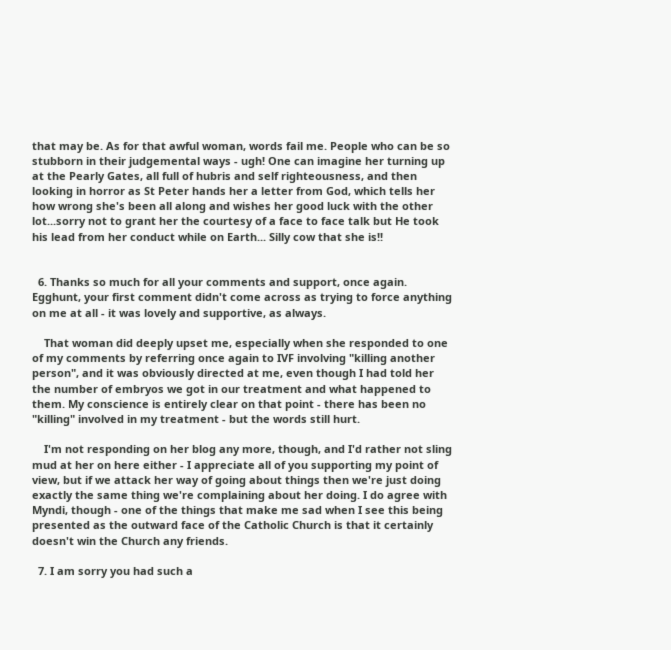that may be. As for that awful woman, words fail me. People who can be so stubborn in their judgemental ways - ugh! One can imagine her turning up at the Pearly Gates, all full of hubris and self righteousness, and then looking in horror as St Peter hands her a letter from God, which tells her how wrong she's been all along and wishes her good luck with the other lot...sorry not to grant her the courtesy of a face to face talk but He took his lead from her conduct while on Earth... Silly cow that she is!!


  6. Thanks so much for all your comments and support, once again. Egghunt, your first comment didn't come across as trying to force anything on me at all - it was lovely and supportive, as always.

    That woman did deeply upset me, especially when she responded to one of my comments by referring once again to IVF involving "killing another person", and it was obviously directed at me, even though I had told her the number of embryos we got in our treatment and what happened to them. My conscience is entirely clear on that point - there has been no "killing" involved in my treatment - but the words still hurt.

    I'm not responding on her blog any more, though, and I'd rather not sling mud at her on here either - I appreciate all of you supporting my point of view, but if we attack her way of going about things then we're just doing exactly the same thing we're complaining about her doing. I do agree with Myndi, though - one of the things that make me sad when I see this being presented as the outward face of the Catholic Church is that it certainly doesn't win the Church any friends.

  7. I am sorry you had such a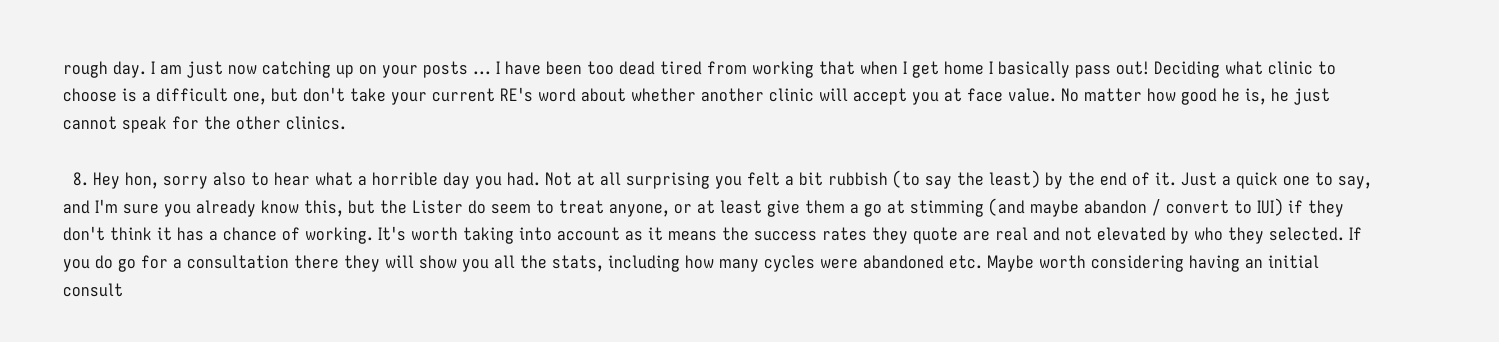rough day. I am just now catching up on your posts ... I have been too dead tired from working that when I get home I basically pass out! Deciding what clinic to choose is a difficult one, but don't take your current RE's word about whether another clinic will accept you at face value. No matter how good he is, he just cannot speak for the other clinics.

  8. Hey hon, sorry also to hear what a horrible day you had. Not at all surprising you felt a bit rubbish (to say the least) by the end of it. Just a quick one to say, and I'm sure you already know this, but the Lister do seem to treat anyone, or at least give them a go at stimming (and maybe abandon / convert to IUI) if they don't think it has a chance of working. It's worth taking into account as it means the success rates they quote are real and not elevated by who they selected. If you do go for a consultation there they will show you all the stats, including how many cycles were abandoned etc. Maybe worth considering having an initial consult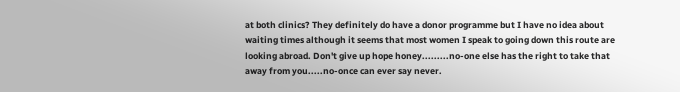at both clinics? They definitely do have a donor programme but I have no idea about waiting times although it seems that most women I speak to going down this route are looking abroad. Don't give up hope honey.........no-one else has the right to take that away from you.....no-once can ever say never.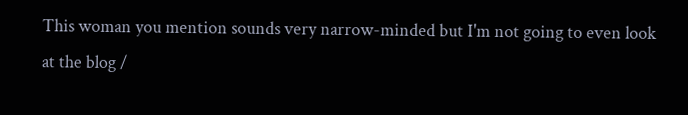This woman you mention sounds very narrow-minded but I'm not going to even look at the blog /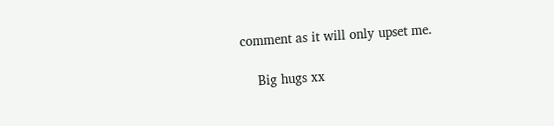comment as it will only upset me.

    Big hugs xx